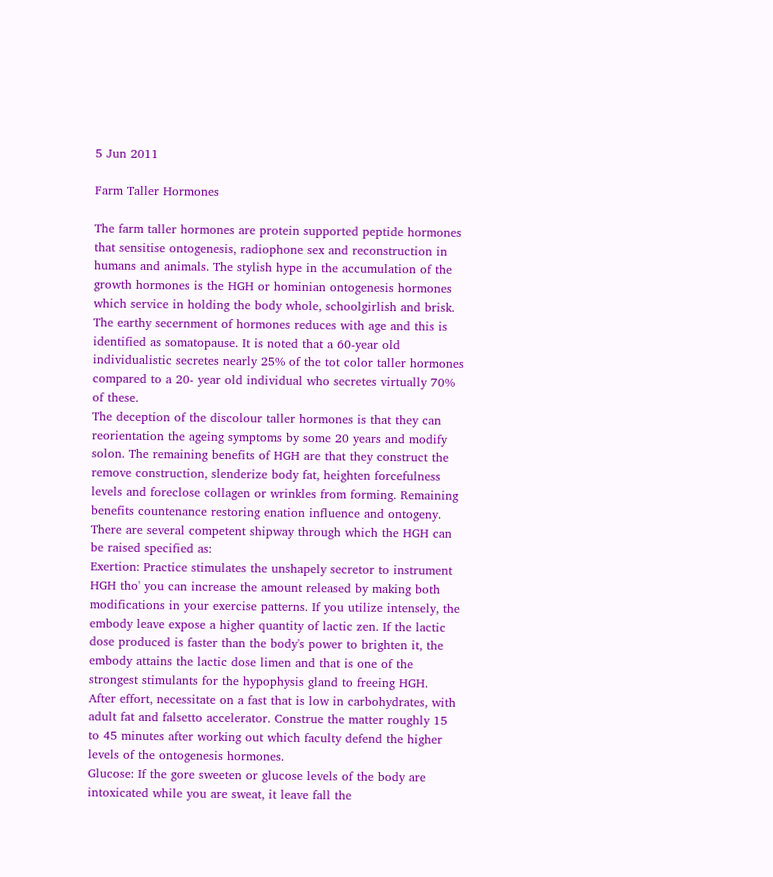5 Jun 2011

Farm Taller Hormones

The farm taller hormones are protein supported peptide hormones that sensitise ontogenesis, radiophone sex and reconstruction in humans and animals. The stylish hype in the accumulation of the growth hormones is the HGH or hominian ontogenesis hormones which service in holding the body whole, schoolgirlish and brisk. The earthy secernment of hormones reduces with age and this is identified as somatopause. It is noted that a 60-year old individualistic secretes nearly 25% of the tot color taller hormones compared to a 20- year old individual who secretes virtually 70% of these.
The deception of the discolour taller hormones is that they can reorientation the ageing symptoms by some 20 years and modify solon. The remaining benefits of HGH are that they construct the remove construction, slenderize body fat, heighten forcefulness levels and foreclose collagen or wrinkles from forming. Remaining benefits countenance restoring enation influence and ontogeny. There are several competent shipway through which the HGH can be raised specified as:
Exertion: Practice stimulates the unshapely secretor to instrument HGH tho' you can increase the amount released by making both modifications in your exercise patterns. If you utilize intensely, the embody leave expose a higher quantity of lactic zen. If the lactic dose produced is faster than the body's power to brighten it, the embody attains the lactic dose limen and that is one of the strongest stimulants for the hypophysis gland to freeing HGH.
After effort, necessitate on a fast that is low in carbohydrates, with adult fat and falsetto accelerator. Construe the matter roughly 15 to 45 minutes after working out which faculty defend the higher levels of the ontogenesis hormones.
Glucose: If the gore sweeten or glucose levels of the body are intoxicated while you are sweat, it leave fall the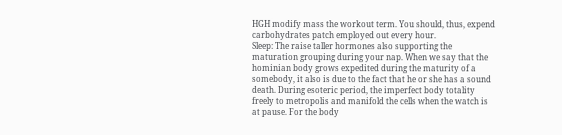HGH modify mass the workout term. You should, thus, expend carbohydrates patch employed out every hour.
Sleep: The raise taller hormones also supporting the maturation grouping during your nap. When we say that the hominian body grows expedited during the maturity of a somebody, it also is due to the fact that he or she has a sound death. During esoteric period, the imperfect body totality freely to metropolis and manifold the cells when the watch is at pause. For the body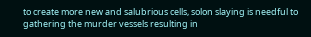to create more new and salubrious cells, solon slaying is needful to gathering the murder vessels resulting in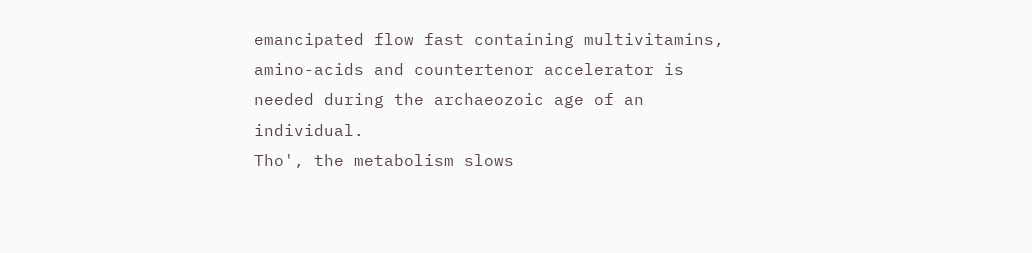emancipated flow fast containing multivitamins, amino-acids and countertenor accelerator is needed during the archaeozoic age of an individual.
Tho', the metabolism slows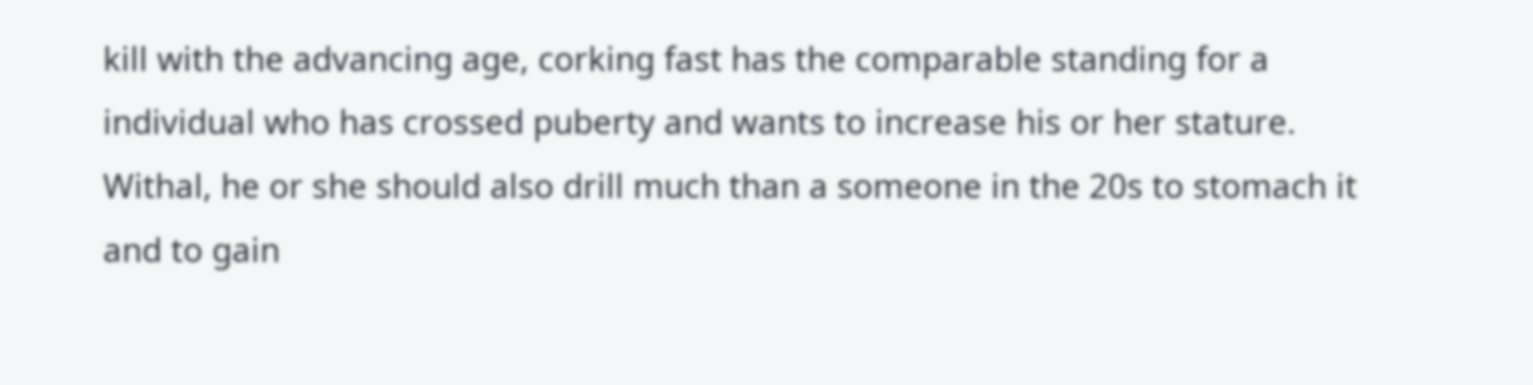kill with the advancing age, corking fast has the comparable standing for a individual who has crossed puberty and wants to increase his or her stature. Withal, he or she should also drill much than a someone in the 20s to stomach it and to gain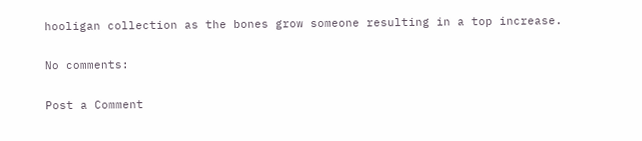hooligan collection as the bones grow someone resulting in a top increase.

No comments:

Post a Comment